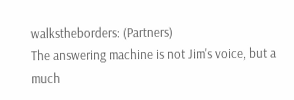walkstheborders: (Partners)
The answering machine is not Jim's voice, but a much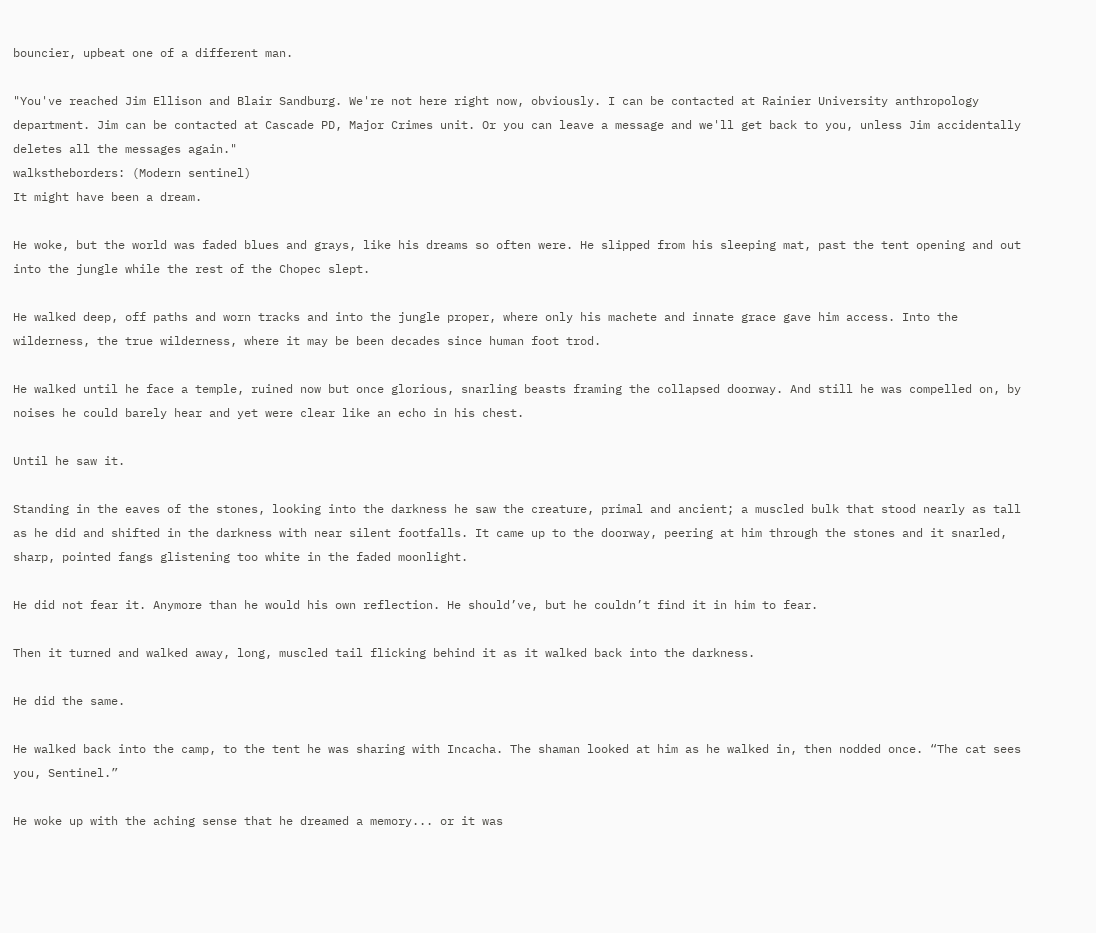bouncier, upbeat one of a different man.

"You've reached Jim Ellison and Blair Sandburg. We're not here right now, obviously. I can be contacted at Rainier University anthropology department. Jim can be contacted at Cascade PD, Major Crimes unit. Or you can leave a message and we'll get back to you, unless Jim accidentally deletes all the messages again."
walkstheborders: (Modern sentinel)
It might have been a dream.

He woke, but the world was faded blues and grays, like his dreams so often were. He slipped from his sleeping mat, past the tent opening and out into the jungle while the rest of the Chopec slept.

He walked deep, off paths and worn tracks and into the jungle proper, where only his machete and innate grace gave him access. Into the wilderness, the true wilderness, where it may be been decades since human foot trod.

He walked until he face a temple, ruined now but once glorious, snarling beasts framing the collapsed doorway. And still he was compelled on, by noises he could barely hear and yet were clear like an echo in his chest.

Until he saw it.

Standing in the eaves of the stones, looking into the darkness he saw the creature, primal and ancient; a muscled bulk that stood nearly as tall as he did and shifted in the darkness with near silent footfalls. It came up to the doorway, peering at him through the stones and it snarled, sharp, pointed fangs glistening too white in the faded moonlight.

He did not fear it. Anymore than he would his own reflection. He should’ve, but he couldn’t find it in him to fear.

Then it turned and walked away, long, muscled tail flicking behind it as it walked back into the darkness.

He did the same.

He walked back into the camp, to the tent he was sharing with Incacha. The shaman looked at him as he walked in, then nodded once. “The cat sees you, Sentinel.”

He woke up with the aching sense that he dreamed a memory... or it was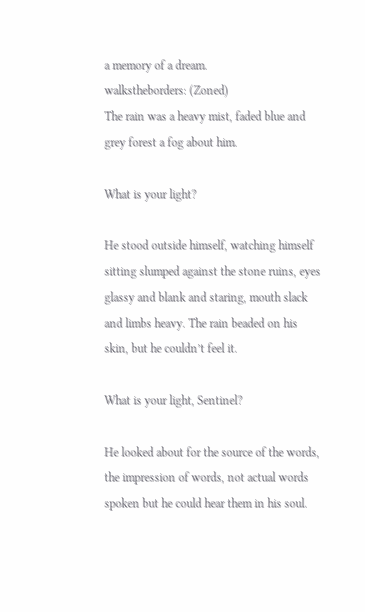a memory of a dream.
walkstheborders: (Zoned)
The rain was a heavy mist, faded blue and grey forest a fog about him.

What is your light?

He stood outside himself, watching himself sitting slumped against the stone ruins, eyes glassy and blank and staring, mouth slack and limbs heavy. The rain beaded on his skin, but he couldn’t feel it.

What is your light, Sentinel?

He looked about for the source of the words, the impression of words, not actual words spoken but he could hear them in his soul.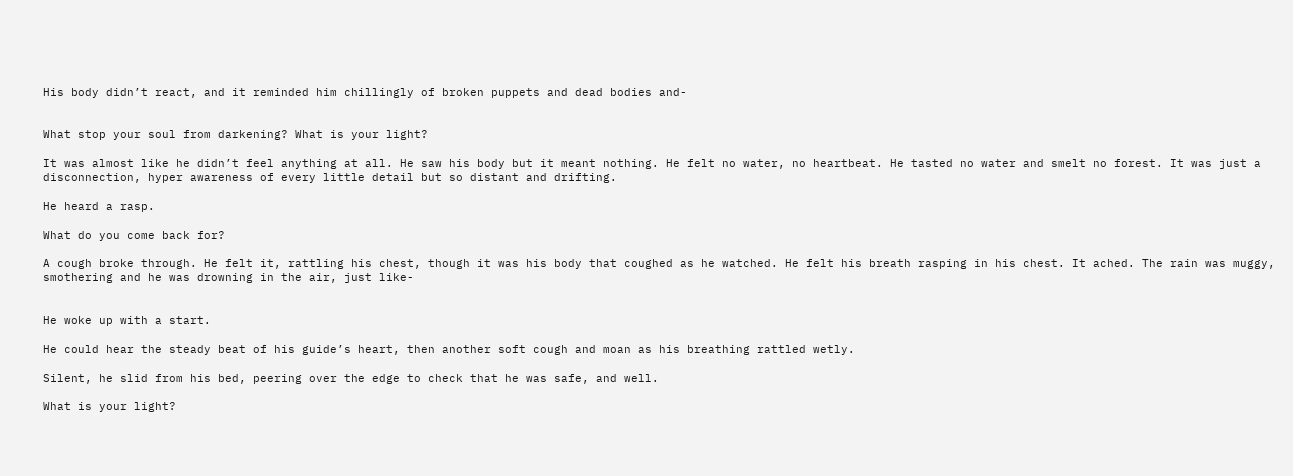His body didn’t react, and it reminded him chillingly of broken puppets and dead bodies and-


What stop your soul from darkening? What is your light?

It was almost like he didn’t feel anything at all. He saw his body but it meant nothing. He felt no water, no heartbeat. He tasted no water and smelt no forest. It was just a disconnection, hyper awareness of every little detail but so distant and drifting.

He heard a rasp.

What do you come back for?

A cough broke through. He felt it, rattling his chest, though it was his body that coughed as he watched. He felt his breath rasping in his chest. It ached. The rain was muggy, smothering and he was drowning in the air, just like-


He woke up with a start.

He could hear the steady beat of his guide’s heart, then another soft cough and moan as his breathing rattled wetly.

Silent, he slid from his bed, peering over the edge to check that he was safe, and well.

What is your light?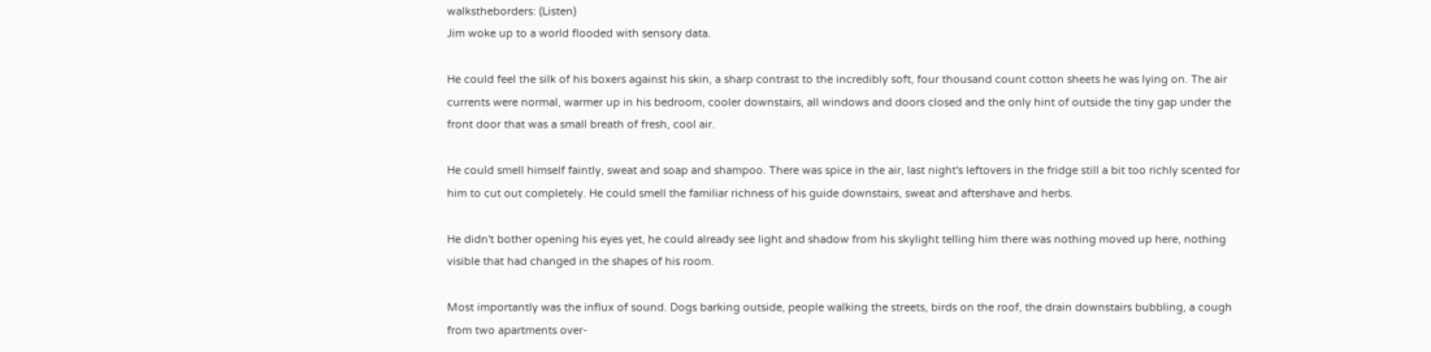walkstheborders: (Listen)
Jim woke up to a world flooded with sensory data.

He could feel the silk of his boxers against his skin, a sharp contrast to the incredibly soft, four thousand count cotton sheets he was lying on. The air currents were normal, warmer up in his bedroom, cooler downstairs, all windows and doors closed and the only hint of outside the tiny gap under the front door that was a small breath of fresh, cool air.

He could smell himself faintly, sweat and soap and shampoo. There was spice in the air, last night's leftovers in the fridge still a bit too richly scented for him to cut out completely. He could smell the familiar richness of his guide downstairs, sweat and aftershave and herbs.

He didn't bother opening his eyes yet, he could already see light and shadow from his skylight telling him there was nothing moved up here, nothing visible that had changed in the shapes of his room.

Most importantly was the influx of sound. Dogs barking outside, people walking the streets, birds on the roof, the drain downstairs bubbling, a cough from two apartments over-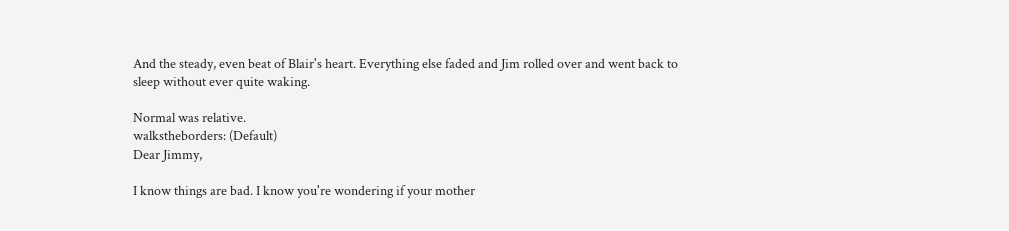And the steady, even beat of Blair's heart. Everything else faded and Jim rolled over and went back to sleep without ever quite waking.

Normal was relative.
walkstheborders: (Default)
Dear Jimmy,

I know things are bad. I know you're wondering if your mother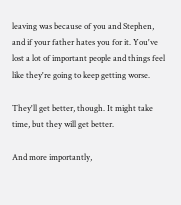leaving was because of you and Stephen, and if your father hates you for it. You've lost a lot of important people and things feel like they're going to keep getting worse.

They'll get better, though. It might take time, but they will get better.

And more importantly,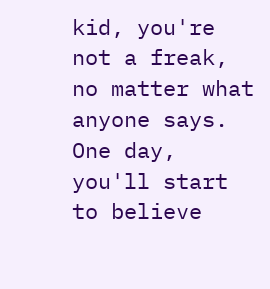kid, you're not a freak, no matter what anyone says. One day, you'll start to believe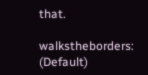that.

walkstheborders: (Default)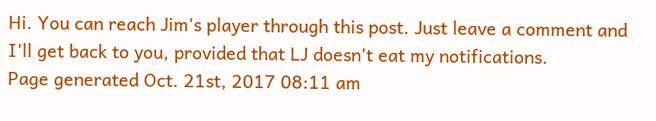Hi. You can reach Jim's player through this post. Just leave a comment and I'll get back to you, provided that LJ doesn't eat my notifications.
Page generated Oct. 21st, 2017 08:11 am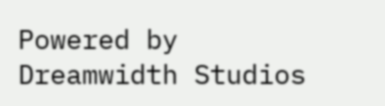Powered by Dreamwidth Studios